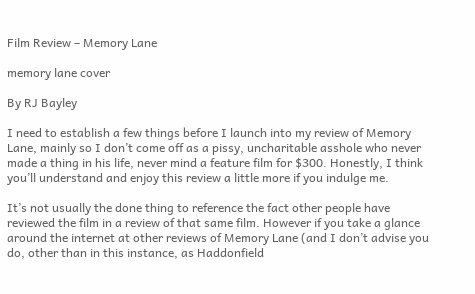Film Review – Memory Lane

memory lane cover

By RJ Bayley

I need to establish a few things before I launch into my review of Memory Lane, mainly so I don’t come off as a pissy, uncharitable asshole who never made a thing in his life, never mind a feature film for $300. Honestly, I think you’ll understand and enjoy this review a little more if you indulge me.

It’s not usually the done thing to reference the fact other people have reviewed the film in a review of that same film. However if you take a glance around the internet at other reviews of Memory Lane (and I don’t advise you do, other than in this instance, as Haddonfield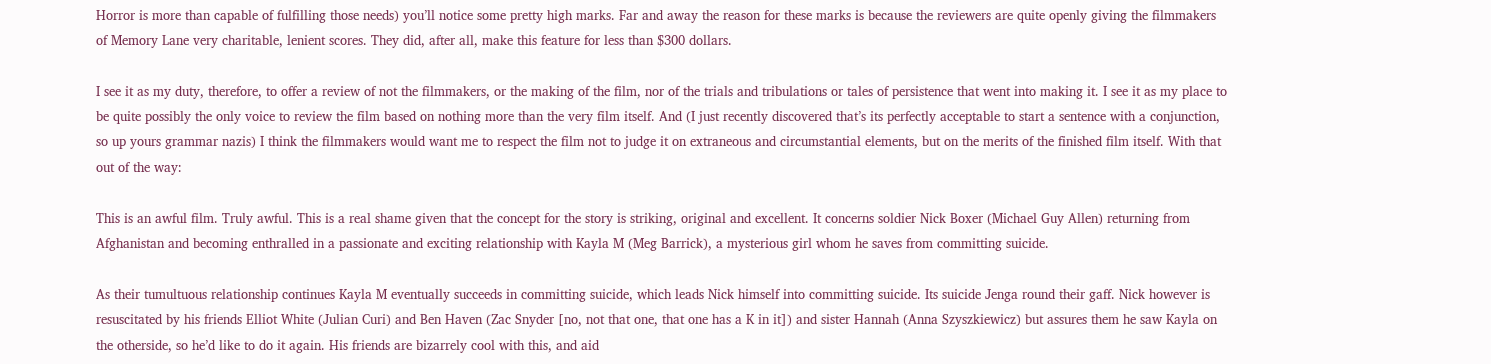Horror is more than capable of fulfilling those needs) you’ll notice some pretty high marks. Far and away the reason for these marks is because the reviewers are quite openly giving the filmmakers of Memory Lane very charitable, lenient scores. They did, after all, make this feature for less than $300 dollars.

I see it as my duty, therefore, to offer a review of not the filmmakers, or the making of the film, nor of the trials and tribulations or tales of persistence that went into making it. I see it as my place to be quite possibly the only voice to review the film based on nothing more than the very film itself. And (I just recently discovered that’s its perfectly acceptable to start a sentence with a conjunction, so up yours grammar nazis) I think the filmmakers would want me to respect the film not to judge it on extraneous and circumstantial elements, but on the merits of the finished film itself. With that out of the way:

This is an awful film. Truly awful. This is a real shame given that the concept for the story is striking, original and excellent. It concerns soldier Nick Boxer (Michael Guy Allen) returning from Afghanistan and becoming enthralled in a passionate and exciting relationship with Kayla M (Meg Barrick), a mysterious girl whom he saves from committing suicide.

As their tumultuous relationship continues Kayla M eventually succeeds in committing suicide, which leads Nick himself into committing suicide. Its suicide Jenga round their gaff. Nick however is resuscitated by his friends Elliot White (Julian Curi) and Ben Haven (Zac Snyder [no, not that one, that one has a K in it]) and sister Hannah (Anna Szyszkiewicz) but assures them he saw Kayla on the otherside, so he’d like to do it again. His friends are bizarrely cool with this, and aid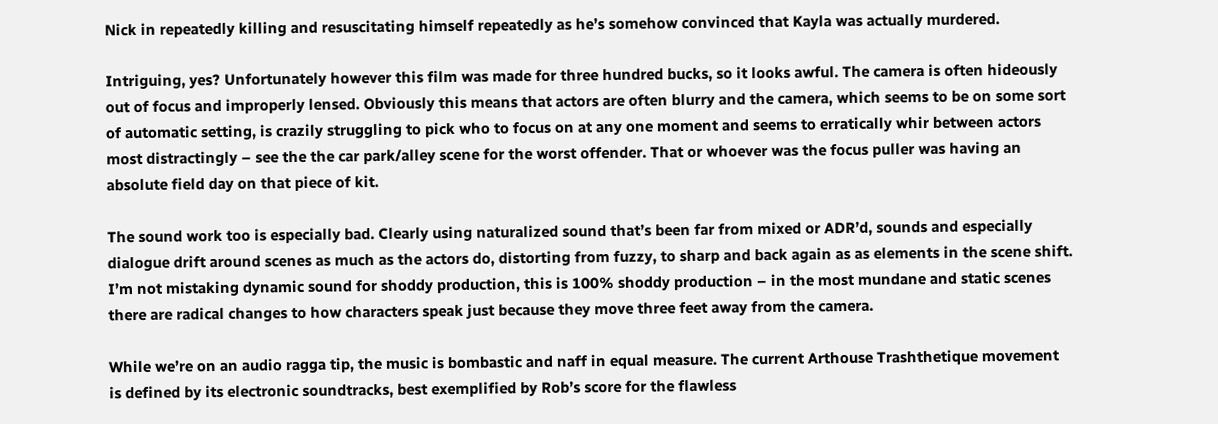Nick in repeatedly killing and resuscitating himself repeatedly as he’s somehow convinced that Kayla was actually murdered.

Intriguing, yes? Unfortunately however this film was made for three hundred bucks, so it looks awful. The camera is often hideously out of focus and improperly lensed. Obviously this means that actors are often blurry and the camera, which seems to be on some sort of automatic setting, is crazily struggling to pick who to focus on at any one moment and seems to erratically whir between actors most distractingly – see the the car park/alley scene for the worst offender. That or whoever was the focus puller was having an absolute field day on that piece of kit.

The sound work too is especially bad. Clearly using naturalized sound that’s been far from mixed or ADR’d, sounds and especially dialogue drift around scenes as much as the actors do, distorting from fuzzy, to sharp and back again as as elements in the scene shift. I’m not mistaking dynamic sound for shoddy production, this is 100% shoddy production – in the most mundane and static scenes there are radical changes to how characters speak just because they move three feet away from the camera.

While we’re on an audio ragga tip, the music is bombastic and naff in equal measure. The current Arthouse Trashthetique movement is defined by its electronic soundtracks, best exemplified by Rob’s score for the flawless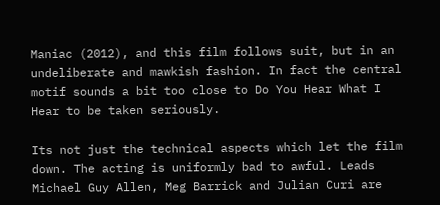Maniac (2012), and this film follows suit, but in an undeliberate and mawkish fashion. In fact the central motif sounds a bit too close to Do You Hear What I Hear to be taken seriously.

Its not just the technical aspects which let the film down. The acting is uniformly bad to awful. Leads Michael Guy Allen, Meg Barrick and Julian Curi are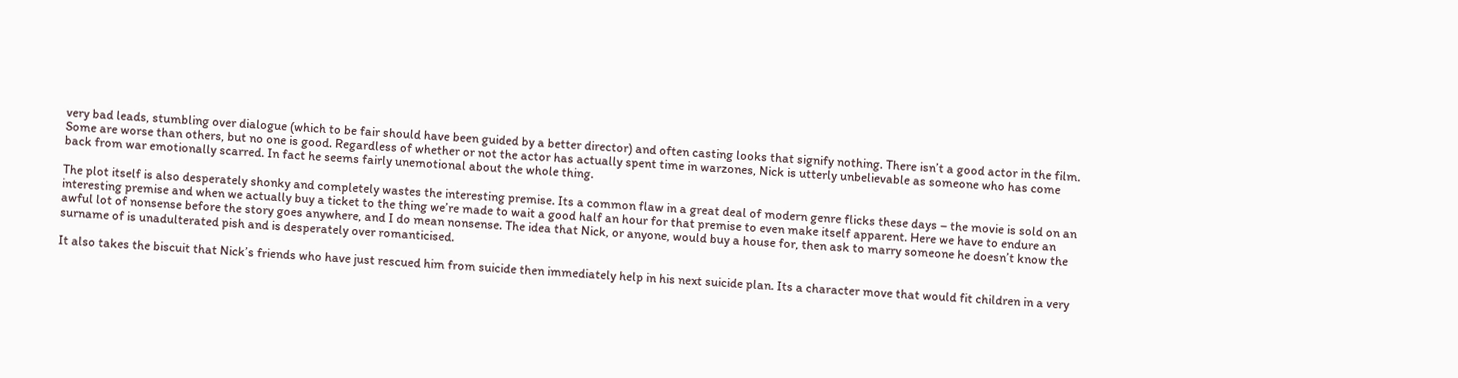very bad leads, stumbling over dialogue (which to be fair should have been guided by a better director) and often casting looks that signify nothing. There isn’t a good actor in the film. Some are worse than others, but no one is good. Regardless of whether or not the actor has actually spent time in warzones, Nick is utterly unbelievable as someone who has come back from war emotionally scarred. In fact he seems fairly unemotional about the whole thing.

The plot itself is also desperately shonky and completely wastes the interesting premise. Its a common flaw in a great deal of modern genre flicks these days – the movie is sold on an interesting premise and when we actually buy a ticket to the thing we’re made to wait a good half an hour for that premise to even make itself apparent. Here we have to endure an awful lot of nonsense before the story goes anywhere, and I do mean nonsense. The idea that Nick, or anyone, would buy a house for, then ask to marry someone he doesn’t know the surname of is unadulterated pish and is desperately over romanticised.

It also takes the biscuit that Nick’s friends who have just rescued him from suicide then immediately help in his next suicide plan. Its a character move that would fit children in a very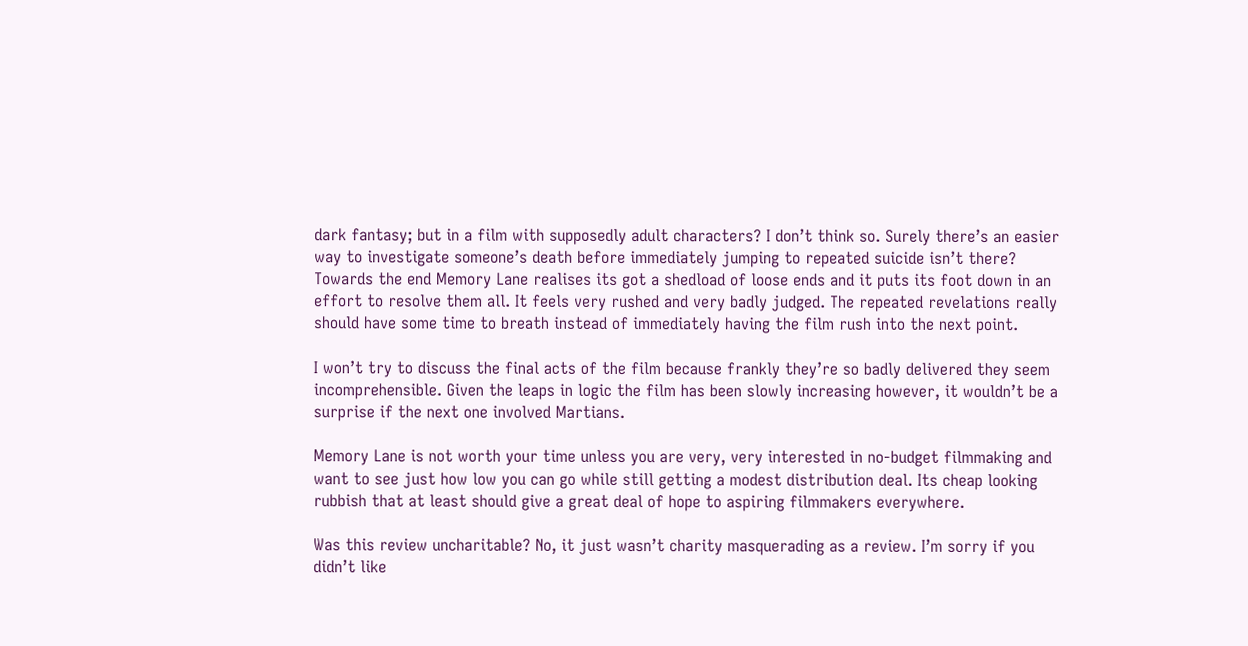dark fantasy; but in a film with supposedly adult characters? I don’t think so. Surely there’s an easier way to investigate someone’s death before immediately jumping to repeated suicide isn’t there?
Towards the end Memory Lane realises its got a shedload of loose ends and it puts its foot down in an effort to resolve them all. It feels very rushed and very badly judged. The repeated revelations really should have some time to breath instead of immediately having the film rush into the next point.

I won’t try to discuss the final acts of the film because frankly they’re so badly delivered they seem incomprehensible. Given the leaps in logic the film has been slowly increasing however, it wouldn’t be a surprise if the next one involved Martians.

Memory Lane is not worth your time unless you are very, very interested in no-budget filmmaking and want to see just how low you can go while still getting a modest distribution deal. Its cheap looking rubbish that at least should give a great deal of hope to aspiring filmmakers everywhere.

Was this review uncharitable? No, it just wasn’t charity masquerading as a review. I’m sorry if you didn’t like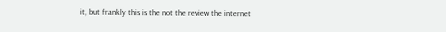it, but frankly this is the not the review the internet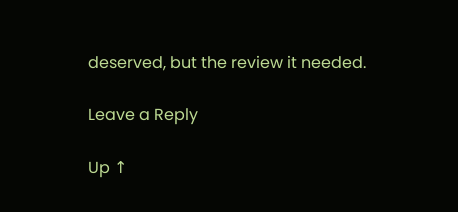deserved, but the review it needed.

Leave a Reply

Up ↑